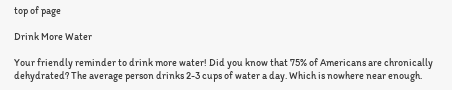top of page

Drink More Water

Your friendly reminder to drink more water! Did you know that 75% of Americans are chronically dehydrated? The average person drinks 2-3 cups of water a day. Which is nowhere near enough.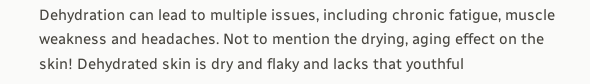Dehydration can lead to multiple issues, including chronic fatigue, muscle weakness and headaches. Not to mention the drying, aging effect on the skin! Dehydrated skin is dry and flaky and lacks that youthful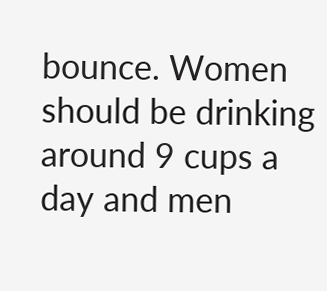bounce. Women should be drinking around 9 cups a day and men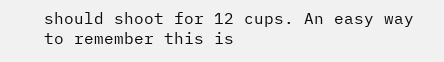should shoot for 12 cups. An easy way to remember this is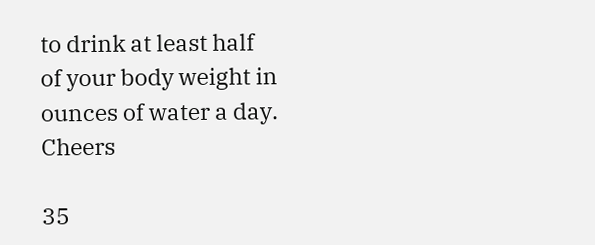to drink at least half of your body weight in ounces of water a day. Cheers

35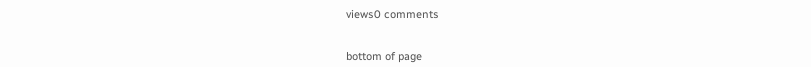views0 comments


bottom of page